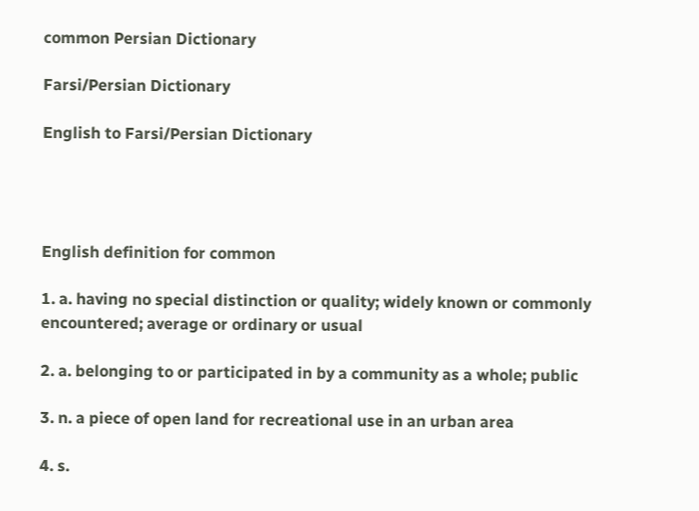common Persian Dictionary

Farsi/Persian Dictionary

English to Farsi/Persian Dictionary




English definition for common

1. a. having no special distinction or quality; widely known or commonly encountered; average or ordinary or usual

2. a. belonging to or participated in by a community as a whole; public

3. n. a piece of open land for recreational use in an urban area

4. s.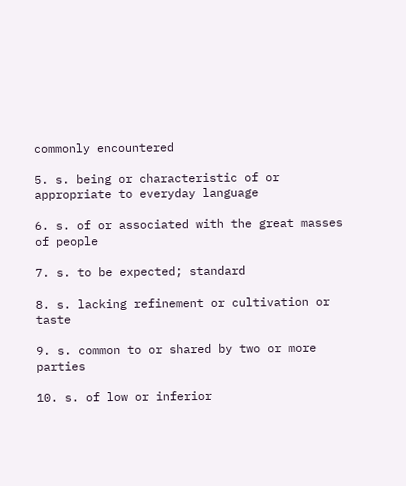commonly encountered

5. s. being or characteristic of or appropriate to everyday language

6. s. of or associated with the great masses of people

7. s. to be expected; standard

8. s. lacking refinement or cultivation or taste

9. s. common to or shared by two or more parties

10. s. of low or inferior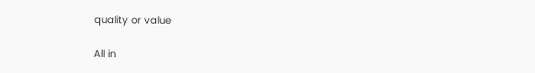quality or value

All in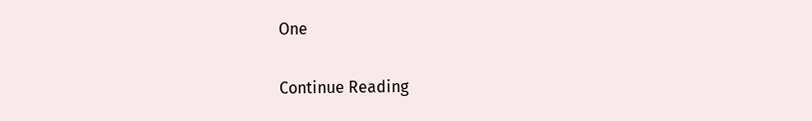One

Continue Reading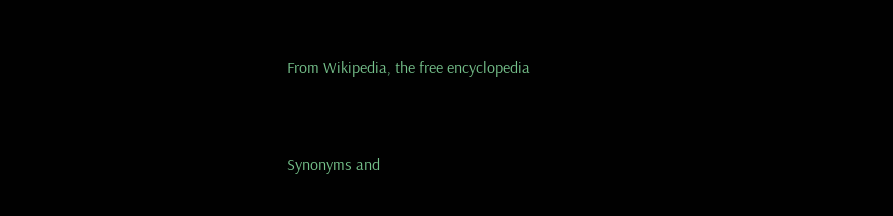From Wikipedia, the free encyclopedia


Synonyms and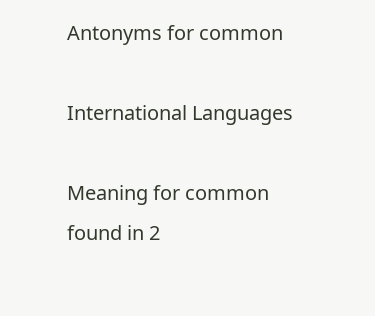Antonyms for common

International Languages

Meaning for common found in 2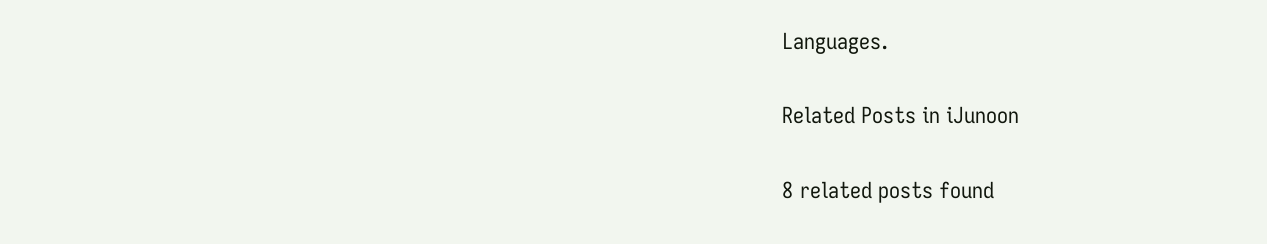Languages.

Related Posts in iJunoon

8 related posts found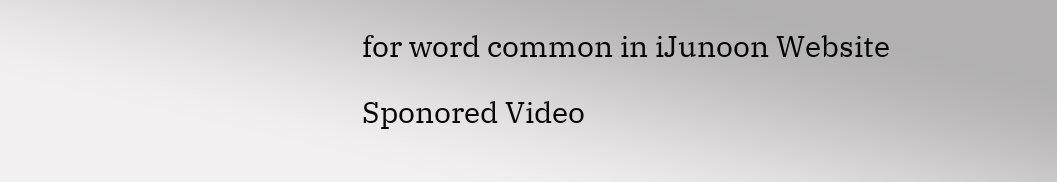for word common in iJunoon Website

Sponored Video